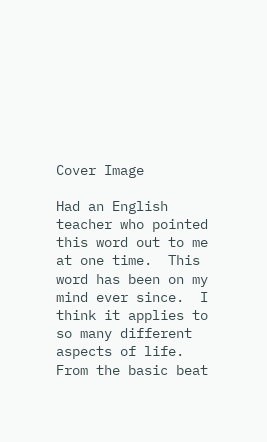Cover Image

Had an English teacher who pointed this word out to me at one time.  This word has been on my mind ever since.  I think it applies to so many different aspects of life.  From the basic beat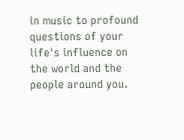in music to profound questions of your life's influence on the world and the people around you.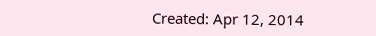Created: Apr 12, 2014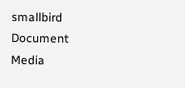smallbird Document Media